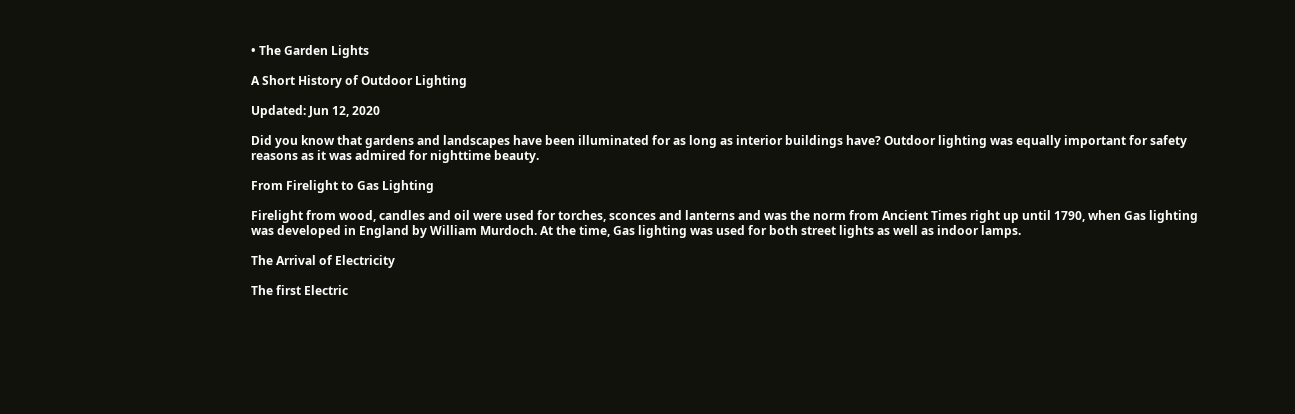• The Garden Lights

A Short History of Outdoor Lighting

Updated: Jun 12, 2020

Did you know that gardens and landscapes have been illuminated for as long as interior buildings have? Outdoor lighting was equally important for safety reasons as it was admired for nighttime beauty.

From Firelight to Gas Lighting

Firelight from wood, candles and oil were used for torches, sconces and lanterns and was the norm from Ancient Times right up until 1790, when Gas lighting was developed in England by William Murdoch. At the time, Gas lighting was used for both street lights as well as indoor lamps.

The Arrival of Electricity

The first Electric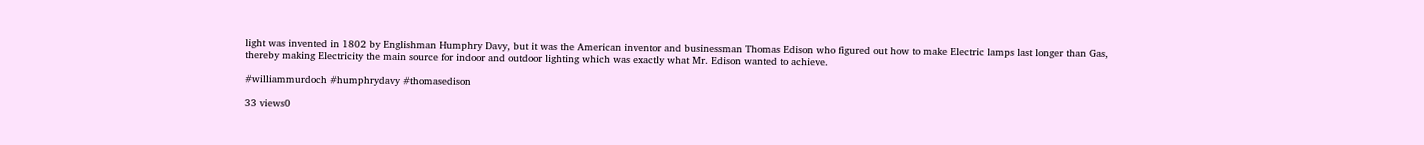light was invented in 1802 by Englishman Humphry Davy, but it was the American inventor and businessman Thomas Edison who figured out how to make Electric lamps last longer than Gas, thereby making Electricity the main source for indoor and outdoor lighting which was exactly what Mr. Edison wanted to achieve.

#williammurdoch #humphrydavy #thomasedison

33 views0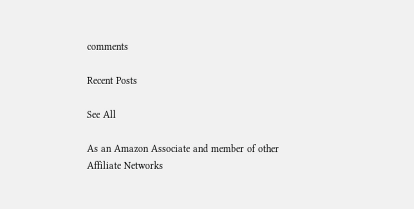comments

Recent Posts

See All

As an Amazon Associate and member of other Affiliate Networks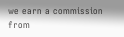we earn a commission from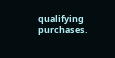qualifying purchases.